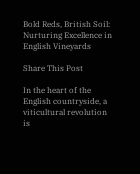Bold Reds, British Soil: Nurturing Excellence in English Vineyards

Share This Post

In the heart of the English countryside, a viticultural revolution is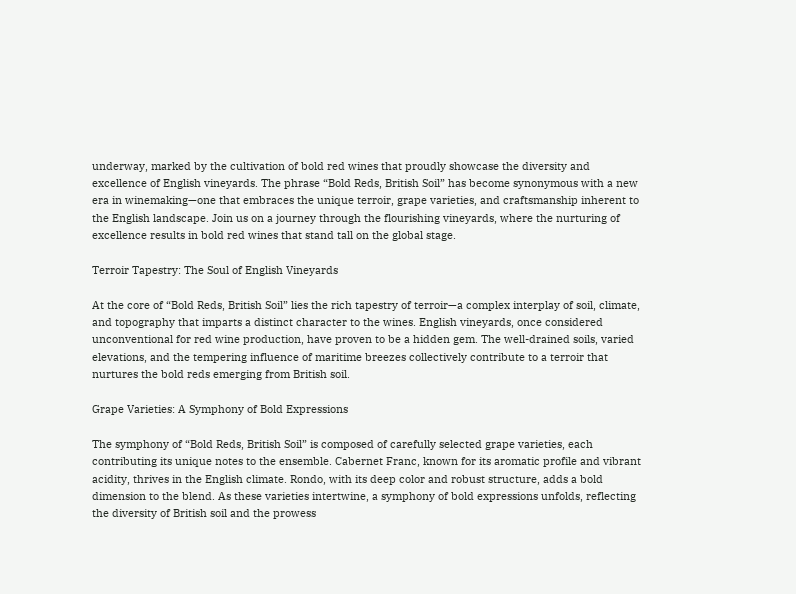underway, marked by the cultivation of bold red wines that proudly showcase the diversity and excellence of English vineyards. The phrase “Bold Reds, British Soil” has become synonymous with a new era in winemaking—one that embraces the unique terroir, grape varieties, and craftsmanship inherent to the English landscape. Join us on a journey through the flourishing vineyards, where the nurturing of excellence results in bold red wines that stand tall on the global stage.

Terroir Tapestry: The Soul of English Vineyards

At the core of “Bold Reds, British Soil” lies the rich tapestry of terroir—a complex interplay of soil, climate, and topography that imparts a distinct character to the wines. English vineyards, once considered unconventional for red wine production, have proven to be a hidden gem. The well-drained soils, varied elevations, and the tempering influence of maritime breezes collectively contribute to a terroir that nurtures the bold reds emerging from British soil.

Grape Varieties: A Symphony of Bold Expressions

The symphony of “Bold Reds, British Soil” is composed of carefully selected grape varieties, each contributing its unique notes to the ensemble. Cabernet Franc, known for its aromatic profile and vibrant acidity, thrives in the English climate. Rondo, with its deep color and robust structure, adds a bold dimension to the blend. As these varieties intertwine, a symphony of bold expressions unfolds, reflecting the diversity of British soil and the prowess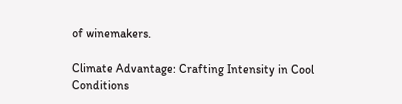of winemakers.

Climate Advantage: Crafting Intensity in Cool Conditions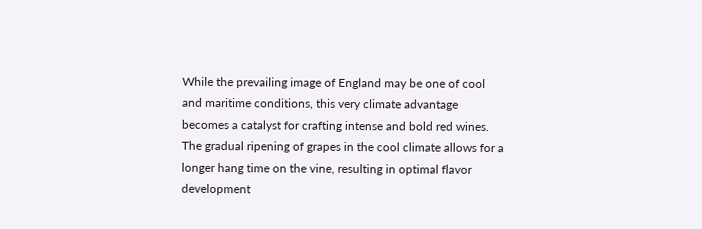While the prevailing image of England may be one of cool and maritime conditions, this very climate advantage becomes a catalyst for crafting intense and bold red wines. The gradual ripening of grapes in the cool climate allows for a longer hang time on the vine, resulting in optimal flavor development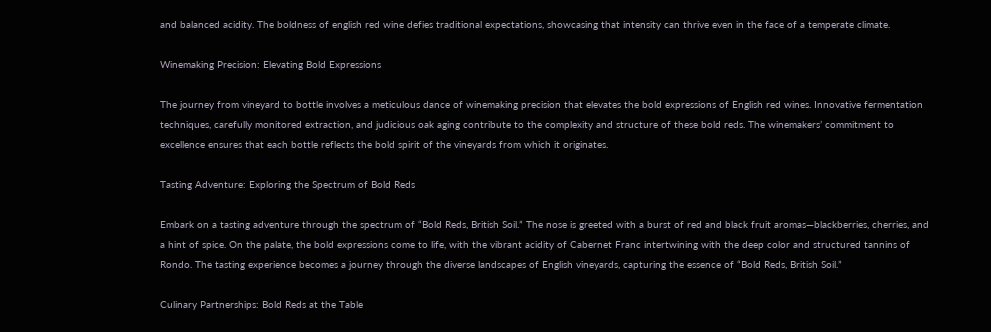and balanced acidity. The boldness of english red wine defies traditional expectations, showcasing that intensity can thrive even in the face of a temperate climate.

Winemaking Precision: Elevating Bold Expressions

The journey from vineyard to bottle involves a meticulous dance of winemaking precision that elevates the bold expressions of English red wines. Innovative fermentation techniques, carefully monitored extraction, and judicious oak aging contribute to the complexity and structure of these bold reds. The winemakers’ commitment to excellence ensures that each bottle reflects the bold spirit of the vineyards from which it originates.

Tasting Adventure: Exploring the Spectrum of Bold Reds

Embark on a tasting adventure through the spectrum of “Bold Reds, British Soil.” The nose is greeted with a burst of red and black fruit aromas—blackberries, cherries, and a hint of spice. On the palate, the bold expressions come to life, with the vibrant acidity of Cabernet Franc intertwining with the deep color and structured tannins of Rondo. The tasting experience becomes a journey through the diverse landscapes of English vineyards, capturing the essence of “Bold Reds, British Soil.”

Culinary Partnerships: Bold Reds at the Table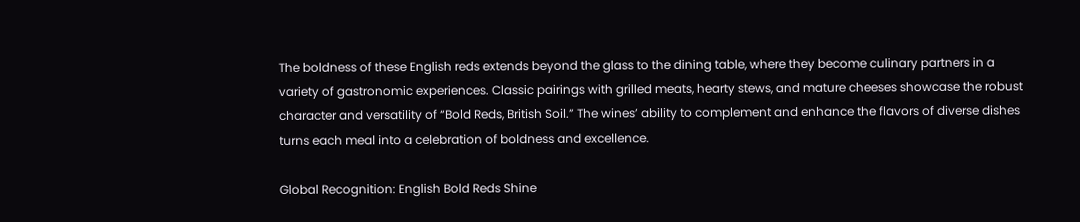The boldness of these English reds extends beyond the glass to the dining table, where they become culinary partners in a variety of gastronomic experiences. Classic pairings with grilled meats, hearty stews, and mature cheeses showcase the robust character and versatility of “Bold Reds, British Soil.” The wines’ ability to complement and enhance the flavors of diverse dishes turns each meal into a celebration of boldness and excellence.

Global Recognition: English Bold Reds Shine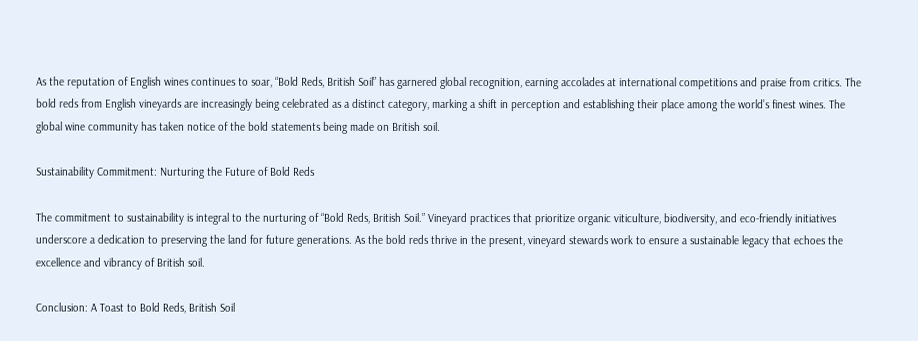As the reputation of English wines continues to soar, “Bold Reds, British Soil” has garnered global recognition, earning accolades at international competitions and praise from critics. The bold reds from English vineyards are increasingly being celebrated as a distinct category, marking a shift in perception and establishing their place among the world’s finest wines. The global wine community has taken notice of the bold statements being made on British soil.

Sustainability Commitment: Nurturing the Future of Bold Reds

The commitment to sustainability is integral to the nurturing of “Bold Reds, British Soil.” Vineyard practices that prioritize organic viticulture, biodiversity, and eco-friendly initiatives underscore a dedication to preserving the land for future generations. As the bold reds thrive in the present, vineyard stewards work to ensure a sustainable legacy that echoes the excellence and vibrancy of British soil.

Conclusion: A Toast to Bold Reds, British Soil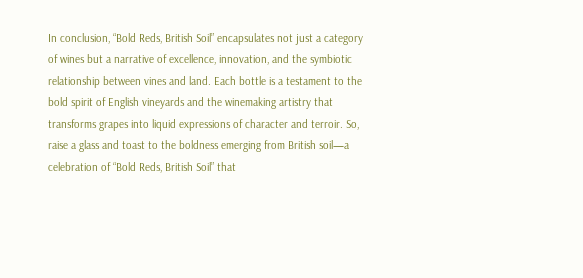In conclusion, “Bold Reds, British Soil” encapsulates not just a category of wines but a narrative of excellence, innovation, and the symbiotic relationship between vines and land. Each bottle is a testament to the bold spirit of English vineyards and the winemaking artistry that transforms grapes into liquid expressions of character and terroir. So, raise a glass and toast to the boldness emerging from British soil—a celebration of “Bold Reds, British Soil” that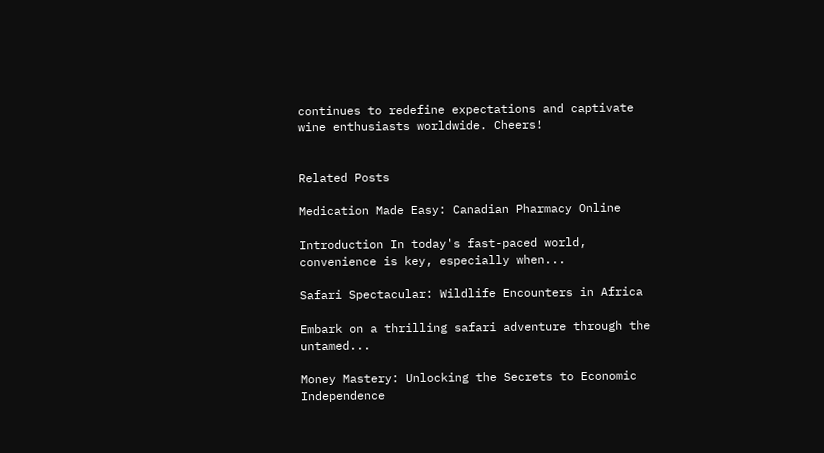continues to redefine expectations and captivate wine enthusiasts worldwide. Cheers!


Related Posts

Medication Made Easy: Canadian Pharmacy Online

Introduction In today's fast-paced world, convenience is key, especially when...

Safari Spectacular: Wildlife Encounters in Africa

Embark on a thrilling safari adventure through the untamed...

Money Mastery: Unlocking the Secrets to Economic Independence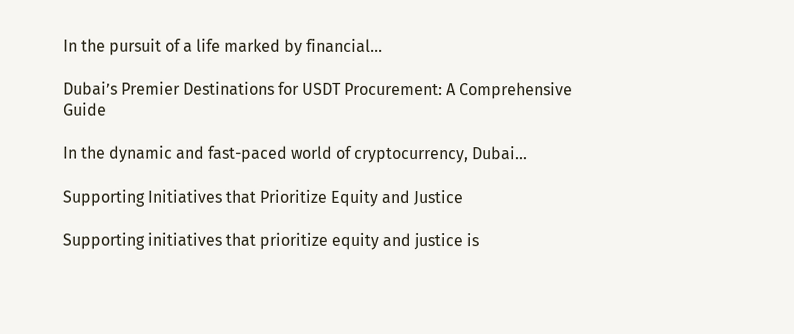In the pursuit of a life marked by financial...

Dubai’s Premier Destinations for USDT Procurement: A Comprehensive Guide

In the dynamic and fast-paced world of cryptocurrency, Dubai...

Supporting Initiatives that Prioritize Equity and Justice

Supporting initiatives that prioritize equity and justice is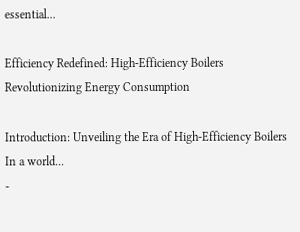essential...

Efficiency Redefined: High-Efficiency Boilers Revolutionizing Energy Consumption

Introduction: Unveiling the Era of High-Efficiency Boilers In a world...
-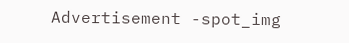Advertisement -spot_img